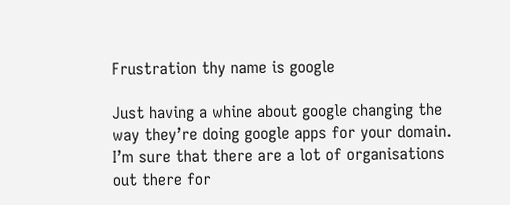Frustration thy name is google

Just having a whine about google changing the way they’re doing google apps for your domain. I’m sure that there are a lot of organisations out there for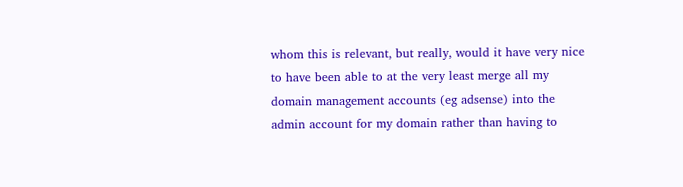whom this is relevant, but really, would it have very nice to have been able to at the very least merge all my domain management accounts (eg adsense) into the admin account for my domain rather than having to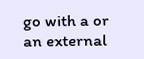go with a or an external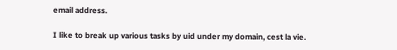email address.

I like to break up various tasks by uid under my domain, cest la vie.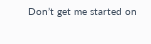Don’t get me started on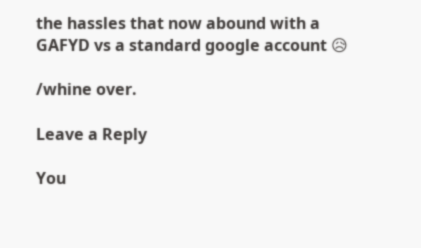the hassles that now abound with a GAFYD vs a standard google account 😥

/whine over.

Leave a Reply

You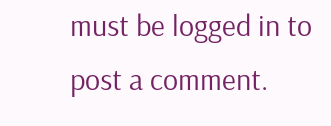must be logged in to post a comment.